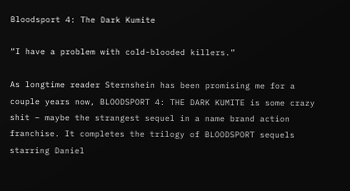Bloodsport 4: The Dark Kumite

“I have a problem with cold-blooded killers.”

As longtime reader Sternshein has been promising me for a couple years now, BLOODSPORT 4: THE DARK KUMITE is some crazy shit – maybe the strangest sequel in a name brand action franchise. It completes the trilogy of BLOODSPORT sequels starring Daniel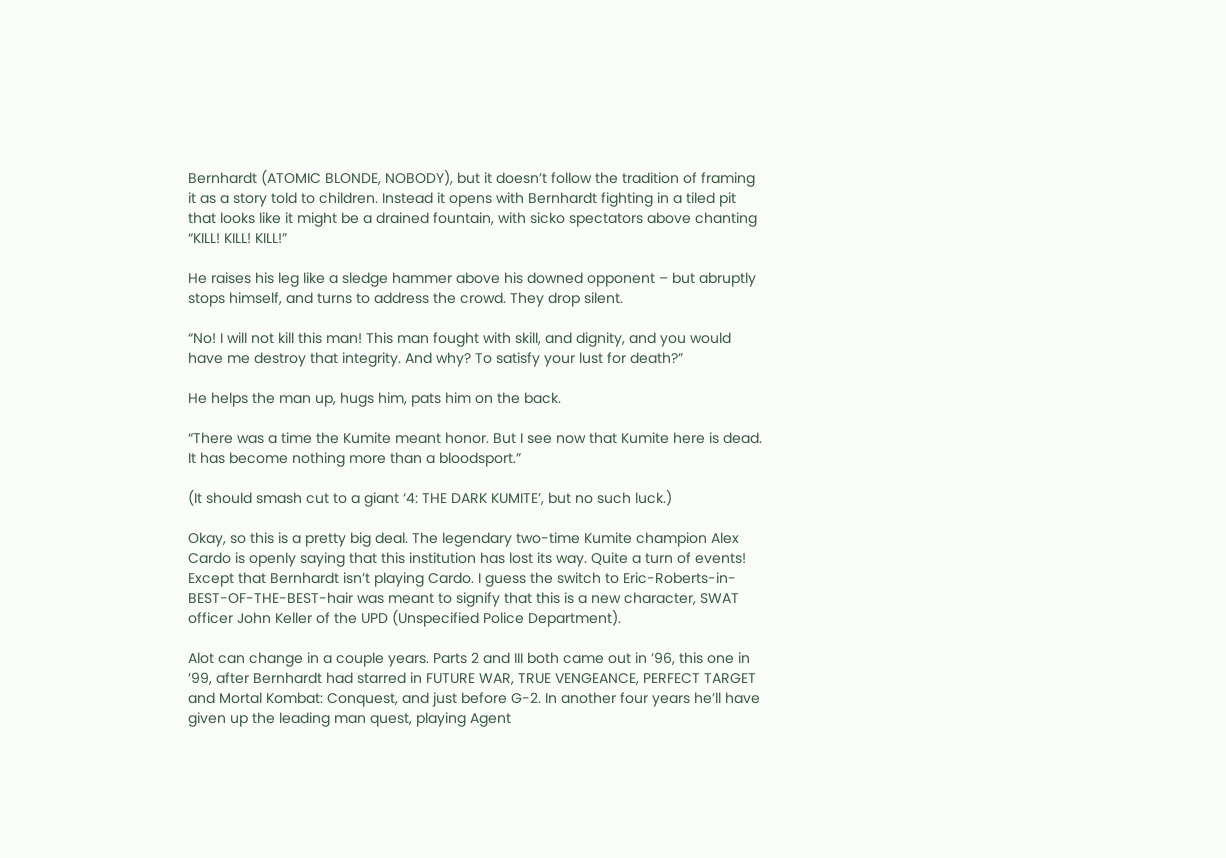Bernhardt (ATOMIC BLONDE, NOBODY), but it doesn’t follow the tradition of framing it as a story told to children. Instead it opens with Bernhardt fighting in a tiled pit that looks like it might be a drained fountain, with sicko spectators above chanting “KILL! KILL! KILL!”

He raises his leg like a sledge hammer above his downed opponent – but abruptly stops himself, and turns to address the crowd. They drop silent.

“No! I will not kill this man! This man fought with skill, and dignity, and you would have me destroy that integrity. And why? To satisfy your lust for death?”

He helps the man up, hugs him, pats him on the back.

“There was a time the Kumite meant honor. But I see now that Kumite here is dead. It has become nothing more than a bloodsport.”

(It should smash cut to a giant ‘4: THE DARK KUMITE’, but no such luck.)

Okay, so this is a pretty big deal. The legendary two-time Kumite champion Alex Cardo is openly saying that this institution has lost its way. Quite a turn of events! Except that Bernhardt isn’t playing Cardo. I guess the switch to Eric-Roberts-in-BEST-OF-THE-BEST-hair was meant to signify that this is a new character, SWAT officer John Keller of the UPD (Unspecified Police Department).

Alot can change in a couple years. Parts 2 and III both came out in ’96, this one in ’99, after Bernhardt had starred in FUTURE WAR, TRUE VENGEANCE, PERFECT TARGET and Mortal Kombat: Conquest, and just before G-2. In another four years he’ll have given up the leading man quest, playing Agent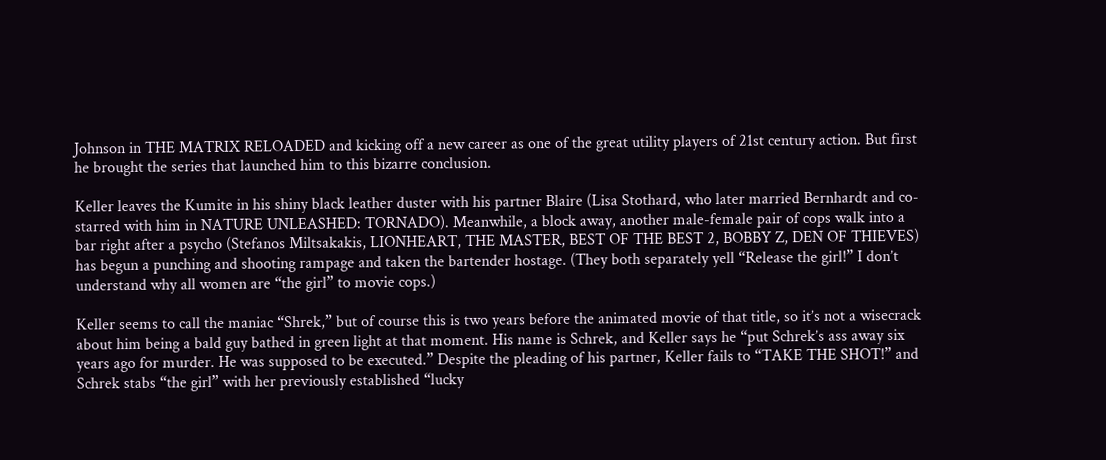Johnson in THE MATRIX RELOADED and kicking off a new career as one of the great utility players of 21st century action. But first he brought the series that launched him to this bizarre conclusion.

Keller leaves the Kumite in his shiny black leather duster with his partner Blaire (Lisa Stothard, who later married Bernhardt and co-starred with him in NATURE UNLEASHED: TORNADO). Meanwhile, a block away, another male-female pair of cops walk into a bar right after a psycho (Stefanos Miltsakakis, LIONHEART, THE MASTER, BEST OF THE BEST 2, BOBBY Z, DEN OF THIEVES) has begun a punching and shooting rampage and taken the bartender hostage. (They both separately yell “Release the girl!” I don’t understand why all women are “the girl” to movie cops.)

Keller seems to call the maniac “Shrek,” but of course this is two years before the animated movie of that title, so it’s not a wisecrack about him being a bald guy bathed in green light at that moment. His name is Schrek, and Keller says he “put Schrek’s ass away six years ago for murder. He was supposed to be executed.” Despite the pleading of his partner, Keller fails to “TAKE THE SHOT!” and Schrek stabs “the girl” with her previously established “lucky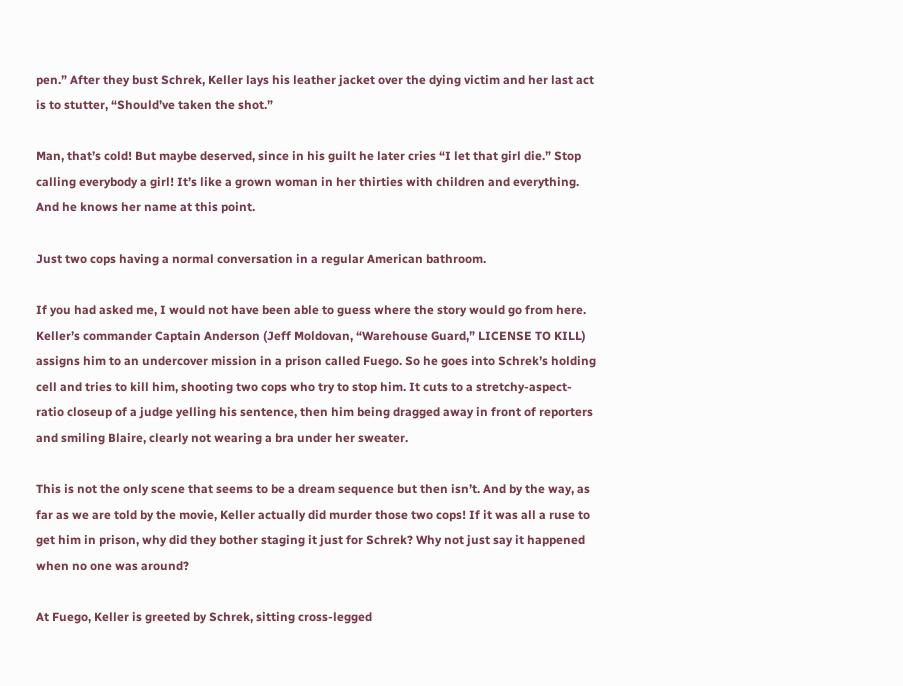pen.” After they bust Schrek, Keller lays his leather jacket over the dying victim and her last act is to stutter, “Should’ve taken the shot.”

Man, that’s cold! But maybe deserved, since in his guilt he later cries “I let that girl die.” Stop calling everybody a girl! It’s like a grown woman in her thirties with children and everything. And he knows her name at this point.

Just two cops having a normal conversation in a regular American bathroom.

If you had asked me, I would not have been able to guess where the story would go from here. Keller’s commander Captain Anderson (Jeff Moldovan, “Warehouse Guard,” LICENSE TO KILL) assigns him to an undercover mission in a prison called Fuego. So he goes into Schrek’s holding cell and tries to kill him, shooting two cops who try to stop him. It cuts to a stretchy-aspect-ratio closeup of a judge yelling his sentence, then him being dragged away in front of reporters and smiling Blaire, clearly not wearing a bra under her sweater.

This is not the only scene that seems to be a dream sequence but then isn’t. And by the way, as far as we are told by the movie, Keller actually did murder those two cops! If it was all a ruse to get him in prison, why did they bother staging it just for Schrek? Why not just say it happened when no one was around?

At Fuego, Keller is greeted by Schrek, sitting cross-legged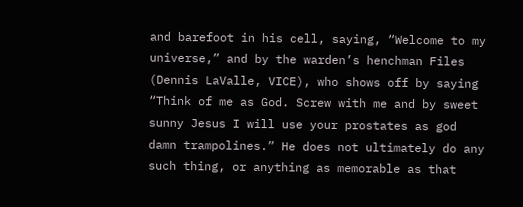and barefoot in his cell, saying, “Welcome to my universe,” and by the warden’s henchman Files (Dennis LaValle, VICE), who shows off by saying “Think of me as God. Screw with me and by sweet sunny Jesus I will use your prostates as god damn trampolines.” He does not ultimately do any such thing, or anything as memorable as that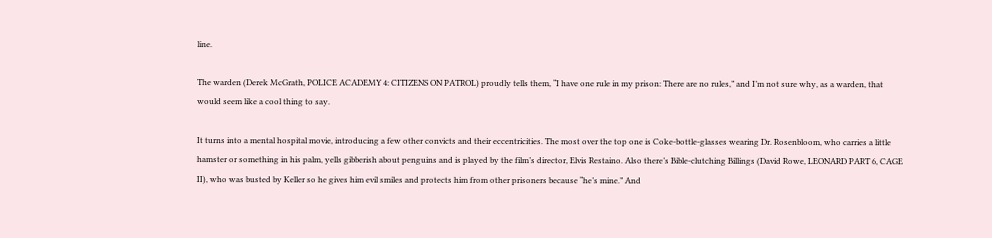line.

The warden (Derek McGrath, POLICE ACADEMY 4: CITIZENS ON PATROL) proudly tells them, “I have one rule in my prison: There are no rules,” and I’m not sure why, as a warden, that would seem like a cool thing to say.

It turns into a mental hospital movie, introducing a few other convicts and their eccentricities. The most over the top one is Coke-bottle-glasses wearing Dr. Rosenbloom, who carries a little hamster or something in his palm, yells gibberish about penguins and is played by the film’s director, Elvis Restaino. Also there’s Bible-clutching Billings (David Rowe, LEONARD PART 6, CAGE II), who was busted by Keller so he gives him evil smiles and protects him from other prisoners because “he’s mine.” And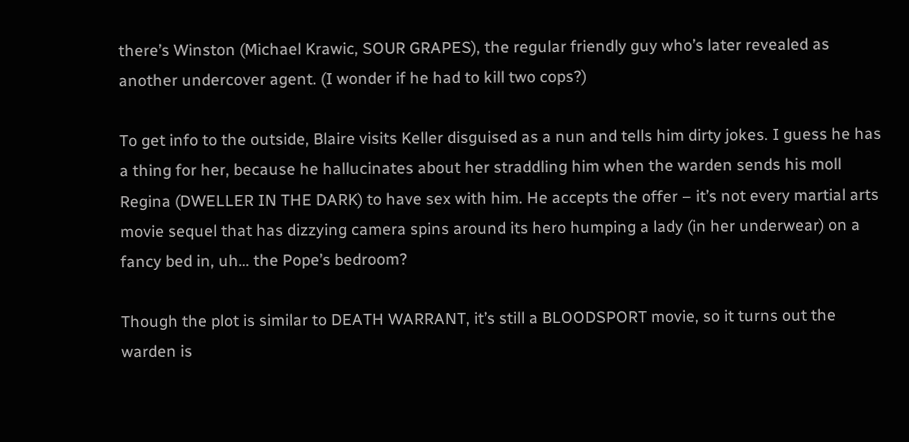there’s Winston (Michael Krawic, SOUR GRAPES), the regular friendly guy who’s later revealed as another undercover agent. (I wonder if he had to kill two cops?)

To get info to the outside, Blaire visits Keller disguised as a nun and tells him dirty jokes. I guess he has a thing for her, because he hallucinates about her straddling him when the warden sends his moll Regina (DWELLER IN THE DARK) to have sex with him. He accepts the offer – it’s not every martial arts movie sequel that has dizzying camera spins around its hero humping a lady (in her underwear) on a fancy bed in, uh… the Pope’s bedroom?

Though the plot is similar to DEATH WARRANT, it’s still a BLOODSPORT movie, so it turns out the warden is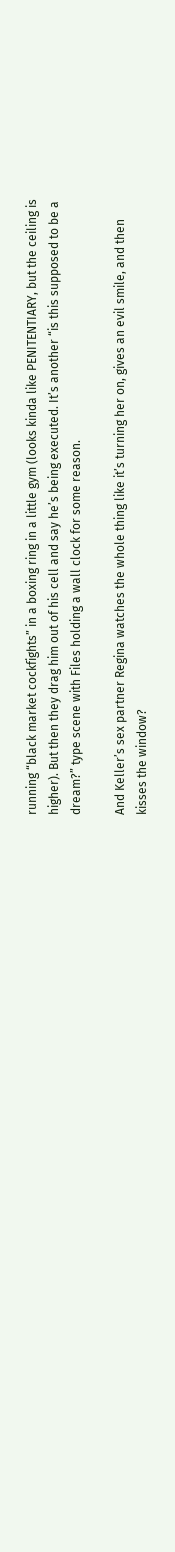running “black market cockfights” in a boxing ring in a little gym (looks kinda like PENITENTIARY, but the ceiling is higher). But then they drag him out of his cell and say he’s being executed. It’s another “is this supposed to be a dream?” type scene with Files holding a wall clock for some reason.

And Keller’s sex partner Regina watches the whole thing like it’s turning her on, gives an evil smile, and then kisses the window?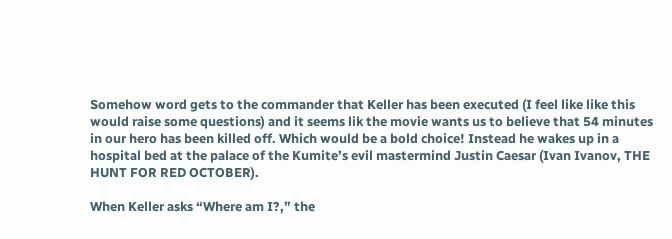Somehow word gets to the commander that Keller has been executed (I feel like like this would raise some questions) and it seems lik the movie wants us to believe that 54 minutes in our hero has been killed off. Which would be a bold choice! Instead he wakes up in a hospital bed at the palace of the Kumite’s evil mastermind Justin Caesar (Ivan Ivanov, THE HUNT FOR RED OCTOBER).

When Keller asks “Where am I?,” the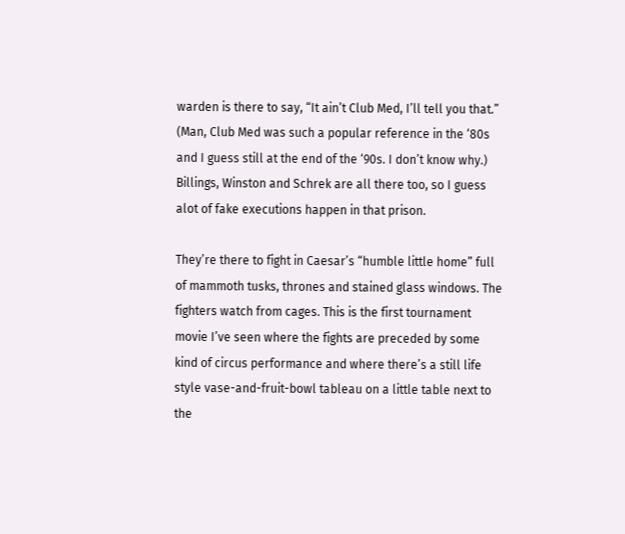warden is there to say, “It ain’t Club Med, I’ll tell you that.” (Man, Club Med was such a popular reference in the ‘80s and I guess still at the end of the ‘90s. I don’t know why.) Billings, Winston and Schrek are all there too, so I guess alot of fake executions happen in that prison.

They’re there to fight in Caesar’s “humble little home” full of mammoth tusks, thrones and stained glass windows. The fighters watch from cages. This is the first tournament movie I’ve seen where the fights are preceded by some kind of circus performance and where there’s a still life style vase-and-fruit-bowl tableau on a little table next to the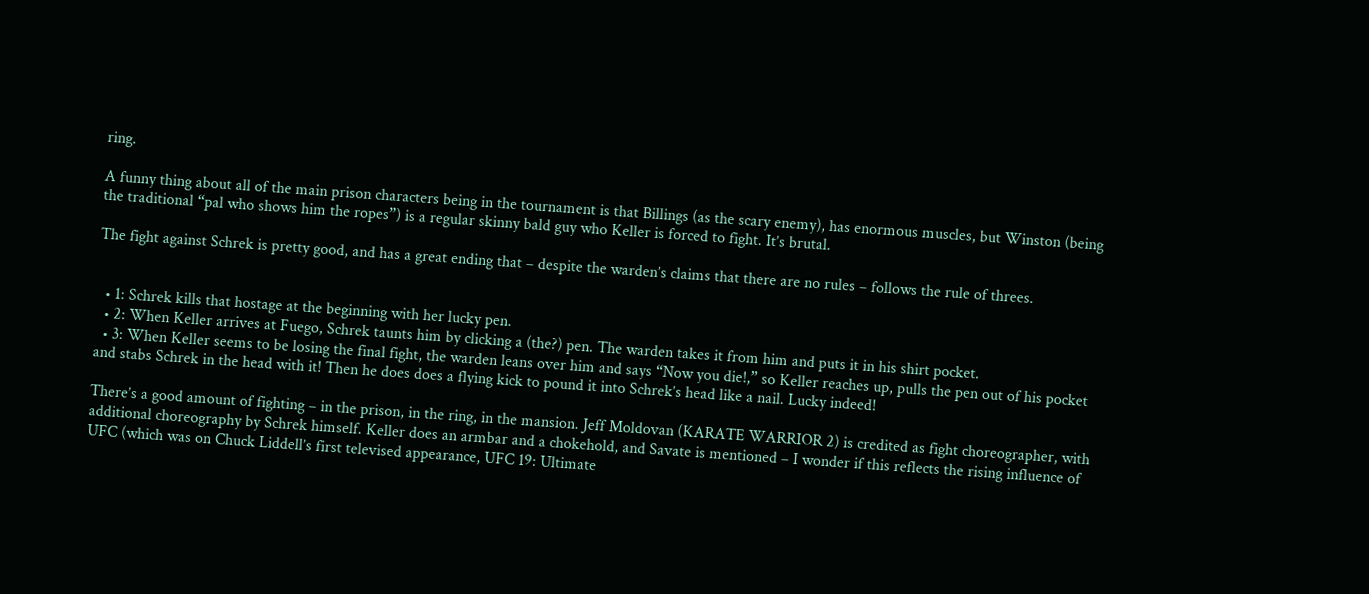ring.

A funny thing about all of the main prison characters being in the tournament is that Billings (as the scary enemy), has enormous muscles, but Winston (being the traditional “pal who shows him the ropes”) is a regular skinny bald guy who Keller is forced to fight. It’s brutal.

The fight against Schrek is pretty good, and has a great ending that – despite the warden’s claims that there are no rules – follows the rule of threes.


  • 1: Schrek kills that hostage at the beginning with her lucky pen.
  • 2: When Keller arrives at Fuego, Schrek taunts him by clicking a (the?) pen. The warden takes it from him and puts it in his shirt pocket.
  • 3: When Keller seems to be losing the final fight, the warden leans over him and says “Now you die!,” so Keller reaches up, pulls the pen out of his pocket and stabs Schrek in the head with it! Then he does does a flying kick to pound it into Schrek’s head like a nail. Lucky indeed!

There’s a good amount of fighting – in the prison, in the ring, in the mansion. Jeff Moldovan (KARATE WARRIOR 2) is credited as fight choreographer, with additional choreography by Schrek himself. Keller does an armbar and a chokehold, and Savate is mentioned – I wonder if this reflects the rising influence of UFC (which was on Chuck Liddell’s first televised appearance, UFC 19: Ultimate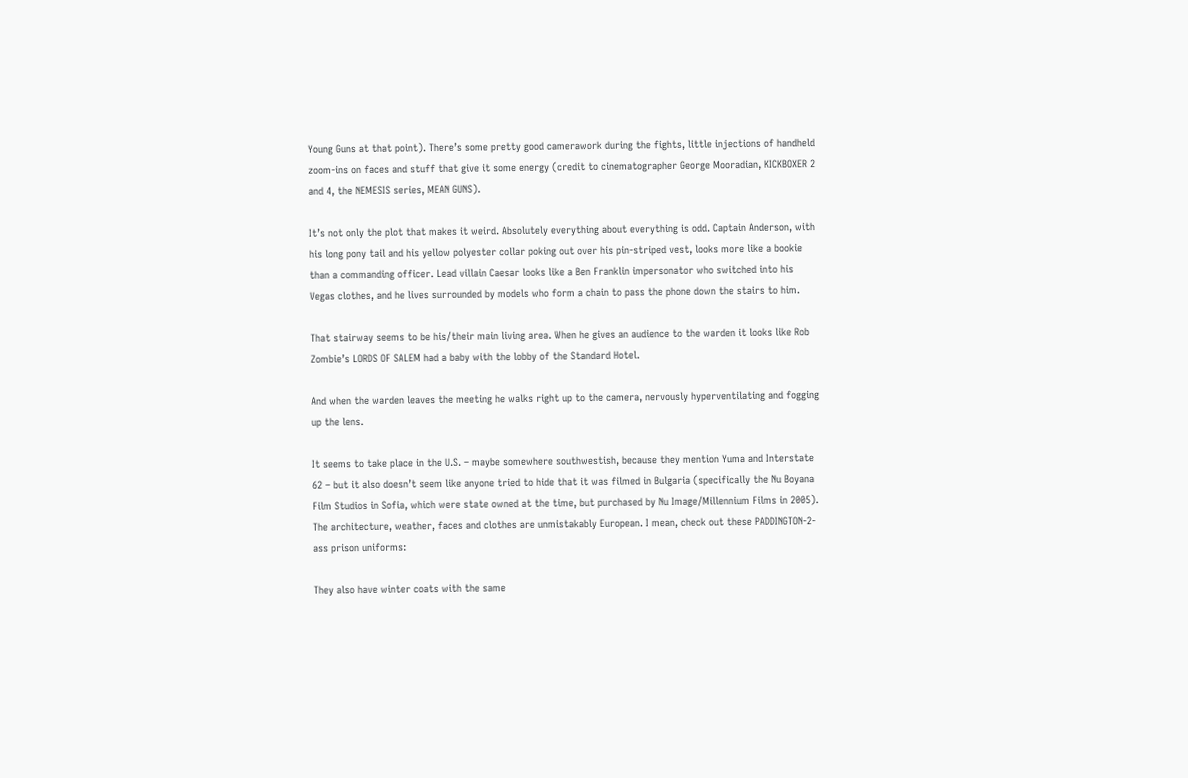Young Guns at that point). There’s some pretty good camerawork during the fights, little injections of handheld zoom-ins on faces and stuff that give it some energy (credit to cinematographer George Mooradian, KICKBOXER 2 and 4, the NEMESIS series, MEAN GUNS).

It’s not only the plot that makes it weird. Absolutely everything about everything is odd. Captain Anderson, with his long pony tail and his yellow polyester collar poking out over his pin-striped vest, looks more like a bookie than a commanding officer. Lead villain Caesar looks like a Ben Franklin impersonator who switched into his Vegas clothes, and he lives surrounded by models who form a chain to pass the phone down the stairs to him.

That stairway seems to be his/their main living area. When he gives an audience to the warden it looks like Rob Zombie’s LORDS OF SALEM had a baby with the lobby of the Standard Hotel.

And when the warden leaves the meeting he walks right up to the camera, nervously hyperventilating and fogging up the lens.

It seems to take place in the U.S. – maybe somewhere southwestish, because they mention Yuma and Interstate 62 – but it also doesn’t seem like anyone tried to hide that it was filmed in Bulgaria (specifically the Nu Boyana Film Studios in Sofia, which were state owned at the time, but purchased by Nu Image/Millennium Films in 2005). The architecture, weather, faces and clothes are unmistakably European. I mean, check out these PADDINGTON-2-ass prison uniforms:

They also have winter coats with the same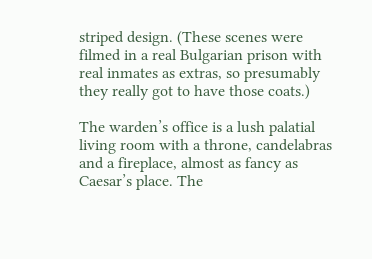striped design. (These scenes were filmed in a real Bulgarian prison with real inmates as extras, so presumably they really got to have those coats.)

The warden’s office is a lush palatial living room with a throne, candelabras and a fireplace, almost as fancy as Caesar’s place. The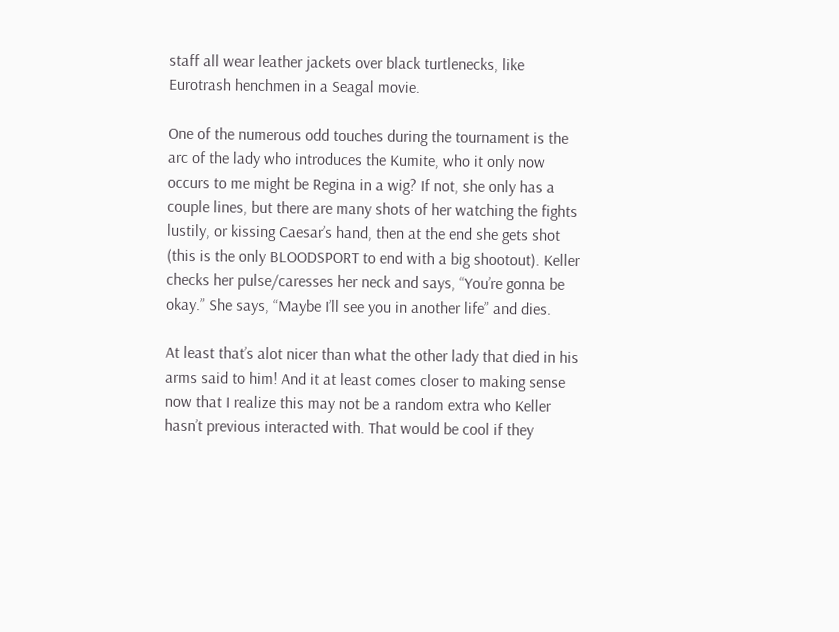staff all wear leather jackets over black turtlenecks, like Eurotrash henchmen in a Seagal movie.

One of the numerous odd touches during the tournament is the arc of the lady who introduces the Kumite, who it only now occurs to me might be Regina in a wig? If not, she only has a couple lines, but there are many shots of her watching the fights lustily, or kissing Caesar’s hand, then at the end she gets shot (this is the only BLOODSPORT to end with a big shootout). Keller checks her pulse/caresses her neck and says, “You’re gonna be okay.” She says, “Maybe I’ll see you in another life” and dies.

At least that’s alot nicer than what the other lady that died in his arms said to him! And it at least comes closer to making sense now that I realize this may not be a random extra who Keller hasn’t previous interacted with. That would be cool if they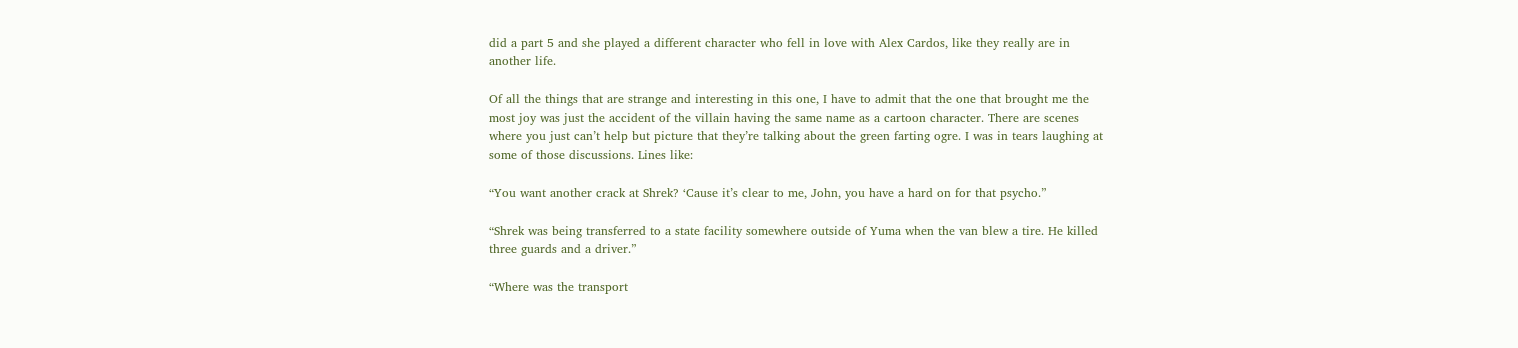did a part 5 and she played a different character who fell in love with Alex Cardos, like they really are in another life.

Of all the things that are strange and interesting in this one, I have to admit that the one that brought me the most joy was just the accident of the villain having the same name as a cartoon character. There are scenes where you just can’t help but picture that they’re talking about the green farting ogre. I was in tears laughing at some of those discussions. Lines like:

“You want another crack at Shrek? ‘Cause it’s clear to me, John, you have a hard on for that psycho.”

“Shrek was being transferred to a state facility somewhere outside of Yuma when the van blew a tire. He killed three guards and a driver.”

“Where was the transport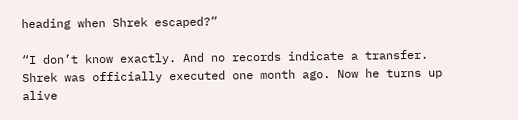heading when Shrek escaped?”

“I don’t know exactly. And no records indicate a transfer. Shrek was officially executed one month ago. Now he turns up alive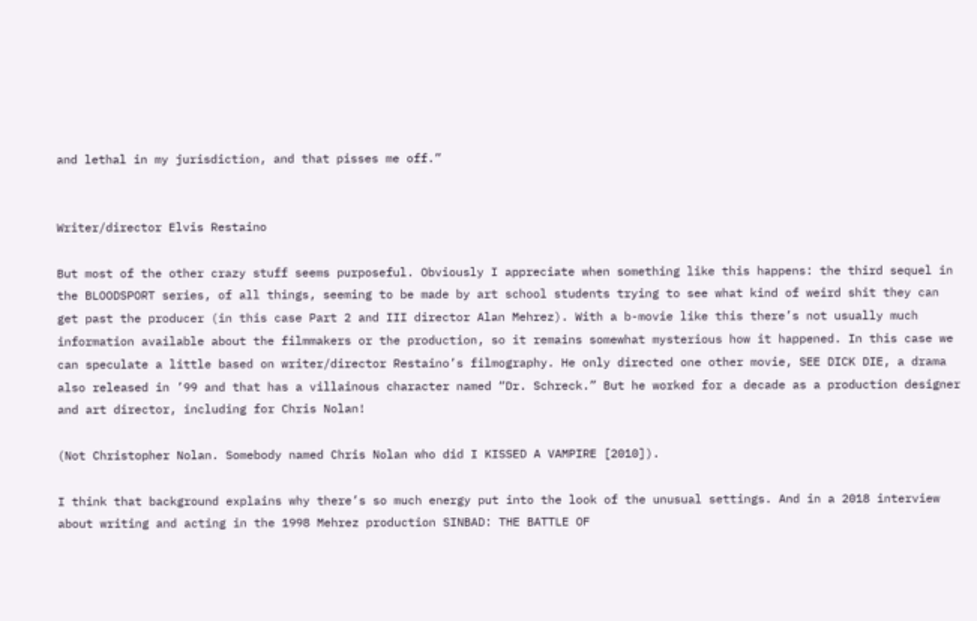and lethal in my jurisdiction, and that pisses me off.”


Writer/director Elvis Restaino

But most of the other crazy stuff seems purposeful. Obviously I appreciate when something like this happens: the third sequel in the BLOODSPORT series, of all things, seeming to be made by art school students trying to see what kind of weird shit they can get past the producer (in this case Part 2 and III director Alan Mehrez). With a b-movie like this there’s not usually much information available about the filmmakers or the production, so it remains somewhat mysterious how it happened. In this case we can speculate a little based on writer/director Restaino’s filmography. He only directed one other movie, SEE DICK DIE, a drama also released in ’99 and that has a villainous character named “Dr. Schreck.” But he worked for a decade as a production designer and art director, including for Chris Nolan!

(Not Christopher Nolan. Somebody named Chris Nolan who did I KISSED A VAMPIRE [2010]).

I think that background explains why there’s so much energy put into the look of the unusual settings. And in a 2018 interview  about writing and acting in the 1998 Mehrez production SINBAD: THE BATTLE OF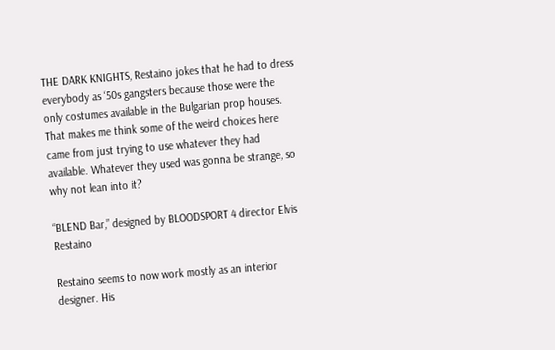THE DARK KNIGHTS, Restaino jokes that he had to dress everybody as ‘50s gangsters because those were the only costumes available in the Bulgarian prop houses. That makes me think some of the weird choices here came from just trying to use whatever they had available. Whatever they used was gonna be strange, so why not lean into it?

“BLEND Bar,” designed by BLOODSPORT 4 director Elvis Restaino

Restaino seems to now work mostly as an interior designer. His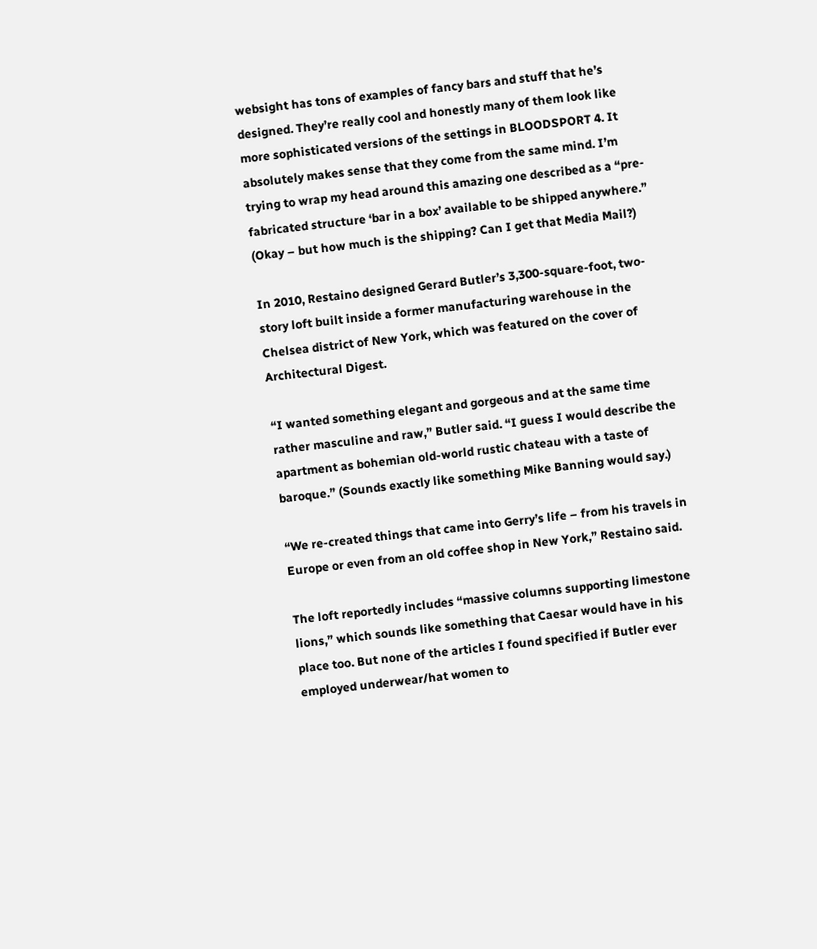websight has tons of examples of fancy bars and stuff that he’s designed. They’re really cool and honestly many of them look like more sophisticated versions of the settings in BLOODSPORT 4. It absolutely makes sense that they come from the same mind. I’m trying to wrap my head around this amazing one described as a “pre-fabricated structure ‘bar in a box’ available to be shipped anywhere.” (Okay – but how much is the shipping? Can I get that Media Mail?)

In 2010, Restaino designed Gerard Butler’s 3,300-square-foot, two-story loft built inside a former manufacturing warehouse in the Chelsea district of New York, which was featured on the cover of Architectural Digest.

“I wanted something elegant and gorgeous and at the same time rather masculine and raw,” Butler said. “I guess I would describe the apartment as bohemian old-world rustic chateau with a taste of baroque.” (Sounds exactly like something Mike Banning would say.)

“We re-created things that came into Gerry’s life – from his travels in Europe or even from an old coffee shop in New York,” Restaino said.

The loft reportedly includes “massive columns supporting limestone lions,” which sounds like something that Caesar would have in his place too. But none of the articles I found specified if Butler ever employed underwear/hat women to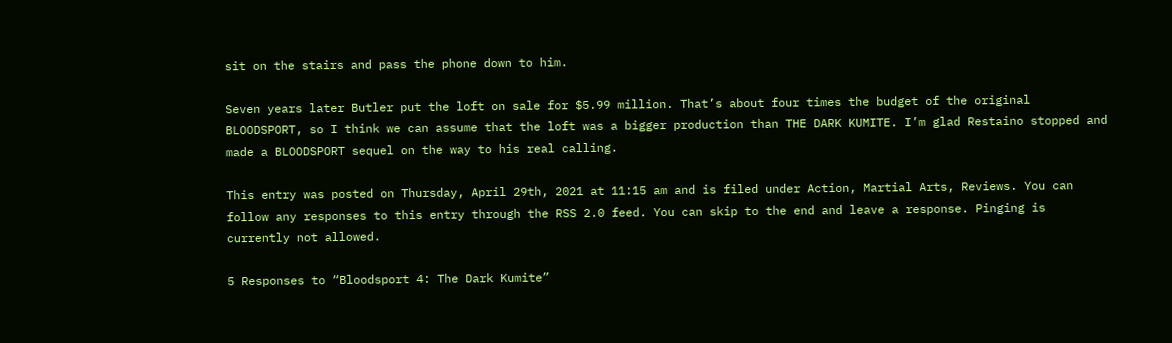sit on the stairs and pass the phone down to him.

Seven years later Butler put the loft on sale for $5.99 million. That’s about four times the budget of the original BLOODSPORT, so I think we can assume that the loft was a bigger production than THE DARK KUMITE. I’m glad Restaino stopped and made a BLOODSPORT sequel on the way to his real calling.

This entry was posted on Thursday, April 29th, 2021 at 11:15 am and is filed under Action, Martial Arts, Reviews. You can follow any responses to this entry through the RSS 2.0 feed. You can skip to the end and leave a response. Pinging is currently not allowed.

5 Responses to “Bloodsport 4: The Dark Kumite”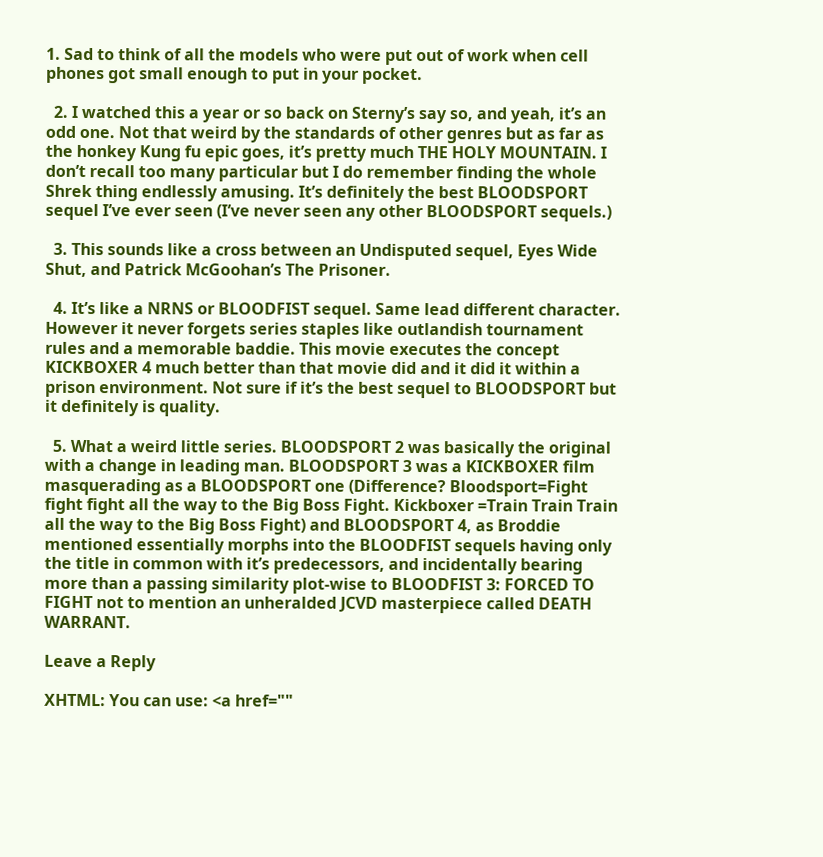1. Sad to think of all the models who were put out of work when cell phones got small enough to put in your pocket.

  2. I watched this a year or so back on Sterny’s say so, and yeah, it’s an odd one. Not that weird by the standards of other genres but as far as the honkey Kung fu epic goes, it’s pretty much THE HOLY MOUNTAIN. I don’t recall too many particular but I do remember finding the whole Shrek thing endlessly amusing. It’s definitely the best BLOODSPORT sequel I’ve ever seen (I’ve never seen any other BLOODSPORT sequels.)

  3. This sounds like a cross between an Undisputed sequel, Eyes Wide Shut, and Patrick McGoohan’s The Prisoner.

  4. It’s like a NRNS or BLOODFIST sequel. Same lead different character. However it never forgets series staples like outlandish tournament rules and a memorable baddie. This movie executes the concept KICKBOXER 4 much better than that movie did and it did it within a prison environment. Not sure if it’s the best sequel to BLOODSPORT but it definitely is quality.

  5. What a weird little series. BLOODSPORT 2 was basically the original with a change in leading man. BLOODSPORT 3 was a KICKBOXER film masquerading as a BLOODSPORT one (Difference? Bloodsport=Fight fight fight all the way to the Big Boss Fight. Kickboxer =Train Train Train all the way to the Big Boss Fight) and BLOODSPORT 4, as Broddie mentioned essentially morphs into the BLOODFIST sequels having only the title in common with it’s predecessors, and incidentally bearing more than a passing similarity plot-wise to BLOODFIST 3: FORCED TO FIGHT not to mention an unheralded JCVD masterpiece called DEATH WARRANT.

Leave a Reply

XHTML: You can use: <a href=""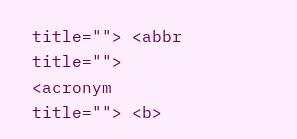title=""> <abbr title=""> <acronym title=""> <b>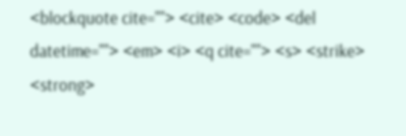<blockquote cite=""> <cite> <code> <del datetime=""> <em> <i> <q cite=""> <s> <strike> <strong>